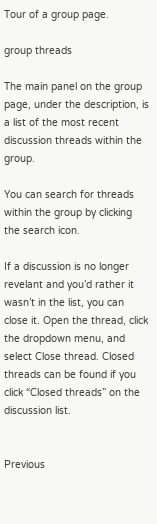Tour of a group page.

group threads

The main panel on the group page, under the description, is a list of the most recent discussion threads within the group.

You can search for threads within the group by clicking the search icon.

If a discussion is no longer revelant and you’d rather it wasn’t in the list, you can close it. Open the thread, click the dropdown menu, and select Close thread. Closed threads can be found if you click “Closed threads” on the discussion list.


Previous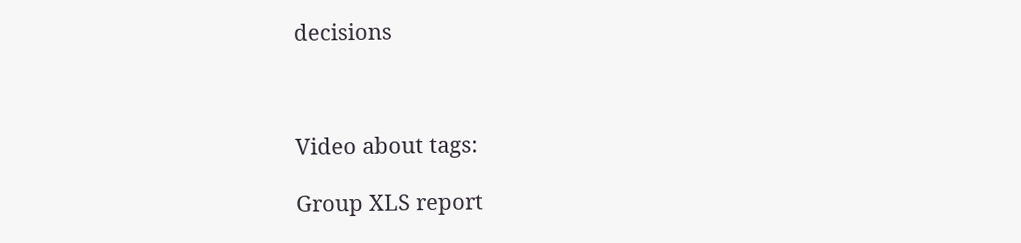decisions



Video about tags:

Group XLS report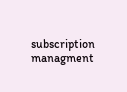subscription managment